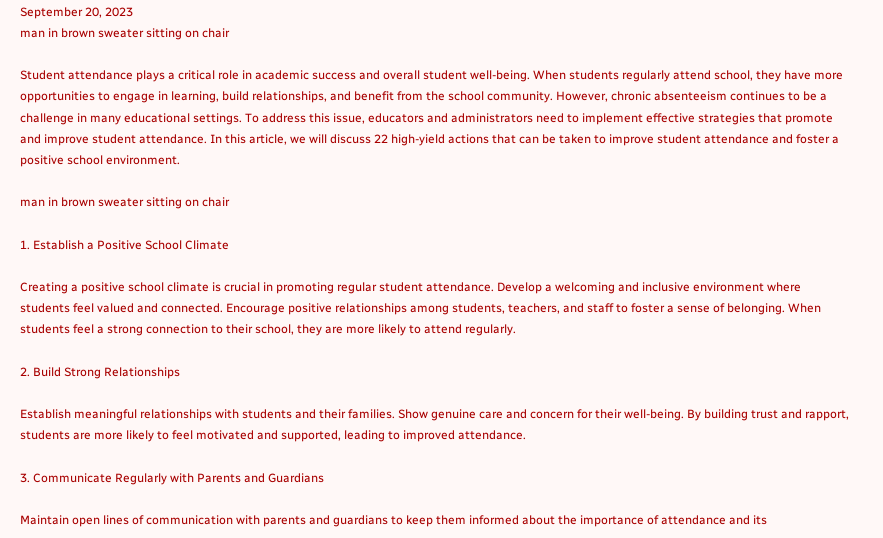September 20, 2023
man in brown sweater sitting on chair

Student attendance plays a critical role in academic success and overall student well-being. When students regularly attend school, they have more opportunities to engage in learning, build relationships, and benefit from the school community. However, chronic absenteeism continues to be a challenge in many educational settings. To address this issue, educators and administrators need to implement effective strategies that promote and improve student attendance. In this article, we will discuss 22 high-yield actions that can be taken to improve student attendance and foster a positive school environment.

man in brown sweater sitting on chair

1. Establish a Positive School Climate

Creating a positive school climate is crucial in promoting regular student attendance. Develop a welcoming and inclusive environment where students feel valued and connected. Encourage positive relationships among students, teachers, and staff to foster a sense of belonging. When students feel a strong connection to their school, they are more likely to attend regularly.

2. Build Strong Relationships

Establish meaningful relationships with students and their families. Show genuine care and concern for their well-being. By building trust and rapport, students are more likely to feel motivated and supported, leading to improved attendance.

3. Communicate Regularly with Parents and Guardians

Maintain open lines of communication with parents and guardians to keep them informed about the importance of attendance and its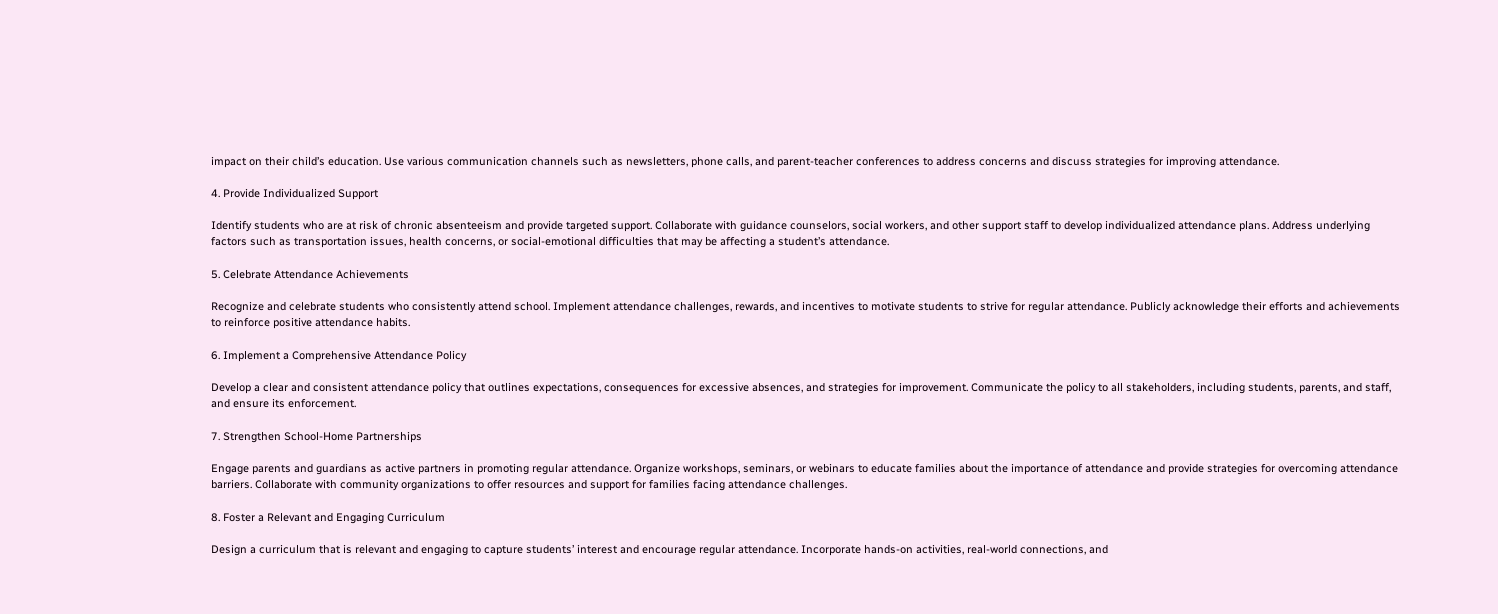impact on their child’s education. Use various communication channels such as newsletters, phone calls, and parent-teacher conferences to address concerns and discuss strategies for improving attendance.

4. Provide Individualized Support

Identify students who are at risk of chronic absenteeism and provide targeted support. Collaborate with guidance counselors, social workers, and other support staff to develop individualized attendance plans. Address underlying factors such as transportation issues, health concerns, or social-emotional difficulties that may be affecting a student’s attendance.

5. Celebrate Attendance Achievements

Recognize and celebrate students who consistently attend school. Implement attendance challenges, rewards, and incentives to motivate students to strive for regular attendance. Publicly acknowledge their efforts and achievements to reinforce positive attendance habits.

6. Implement a Comprehensive Attendance Policy

Develop a clear and consistent attendance policy that outlines expectations, consequences for excessive absences, and strategies for improvement. Communicate the policy to all stakeholders, including students, parents, and staff, and ensure its enforcement.

7. Strengthen School-Home Partnerships

Engage parents and guardians as active partners in promoting regular attendance. Organize workshops, seminars, or webinars to educate families about the importance of attendance and provide strategies for overcoming attendance barriers. Collaborate with community organizations to offer resources and support for families facing attendance challenges.

8. Foster a Relevant and Engaging Curriculum

Design a curriculum that is relevant and engaging to capture students’ interest and encourage regular attendance. Incorporate hands-on activities, real-world connections, and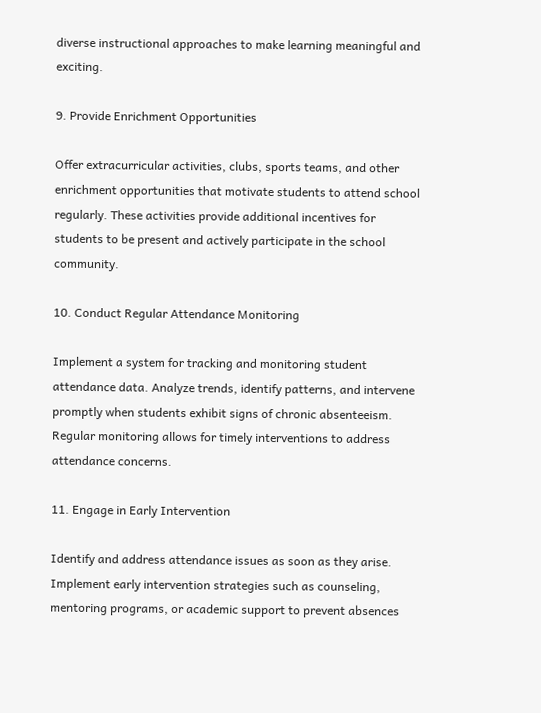diverse instructional approaches to make learning meaningful and exciting.

9. Provide Enrichment Opportunities

Offer extracurricular activities, clubs, sports teams, and other enrichment opportunities that motivate students to attend school regularly. These activities provide additional incentives for students to be present and actively participate in the school community.

10. Conduct Regular Attendance Monitoring

Implement a system for tracking and monitoring student attendance data. Analyze trends, identify patterns, and intervene promptly when students exhibit signs of chronic absenteeism. Regular monitoring allows for timely interventions to address attendance concerns.

11. Engage in Early Intervention

Identify and address attendance issues as soon as they arise. Implement early intervention strategies such as counseling, mentoring programs, or academic support to prevent absences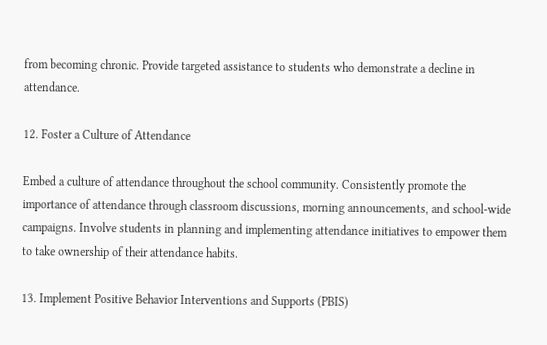from becoming chronic. Provide targeted assistance to students who demonstrate a decline in attendance.

12. Foster a Culture of Attendance

Embed a culture of attendance throughout the school community. Consistently promote the importance of attendance through classroom discussions, morning announcements, and school-wide campaigns. Involve students in planning and implementing attendance initiatives to empower them to take ownership of their attendance habits.

13. Implement Positive Behavior Interventions and Supports (PBIS)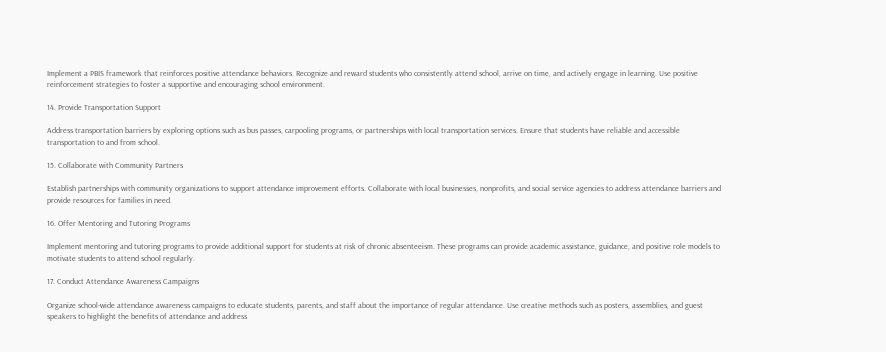Implement a PBIS framework that reinforces positive attendance behaviors. Recognize and reward students who consistently attend school, arrive on time, and actively engage in learning. Use positive reinforcement strategies to foster a supportive and encouraging school environment.

14. Provide Transportation Support

Address transportation barriers by exploring options such as bus passes, carpooling programs, or partnerships with local transportation services. Ensure that students have reliable and accessible transportation to and from school.

15. Collaborate with Community Partners

Establish partnerships with community organizations to support attendance improvement efforts. Collaborate with local businesses, nonprofits, and social service agencies to address attendance barriers and provide resources for families in need.

16. Offer Mentoring and Tutoring Programs

Implement mentoring and tutoring programs to provide additional support for students at risk of chronic absenteeism. These programs can provide academic assistance, guidance, and positive role models to motivate students to attend school regularly.

17. Conduct Attendance Awareness Campaigns

Organize school-wide attendance awareness campaigns to educate students, parents, and staff about the importance of regular attendance. Use creative methods such as posters, assemblies, and guest speakers to highlight the benefits of attendance and address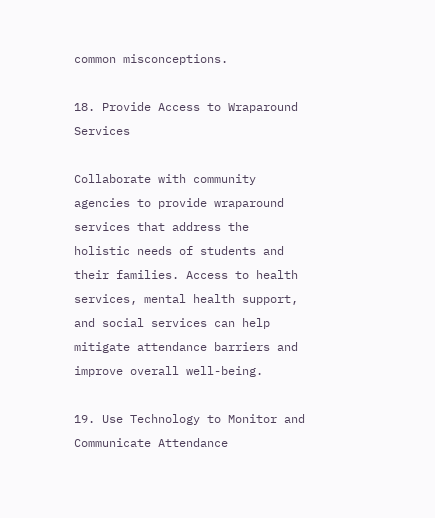common misconceptions.

18. Provide Access to Wraparound Services

Collaborate with community agencies to provide wraparound services that address the holistic needs of students and their families. Access to health services, mental health support, and social services can help mitigate attendance barriers and improve overall well-being.

19. Use Technology to Monitor and Communicate Attendance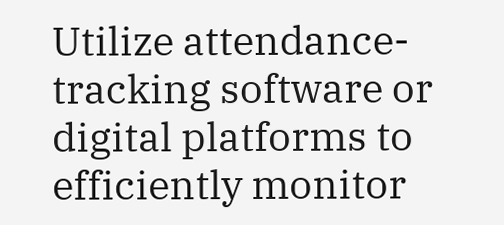Utilize attendance-tracking software or digital platforms to efficiently monitor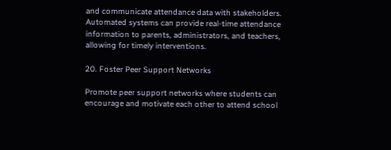and communicate attendance data with stakeholders. Automated systems can provide real-time attendance information to parents, administrators, and teachers, allowing for timely interventions.

20. Foster Peer Support Networks

Promote peer support networks where students can encourage and motivate each other to attend school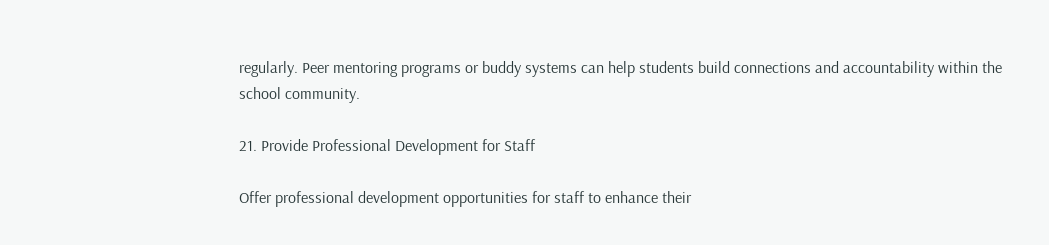regularly. Peer mentoring programs or buddy systems can help students build connections and accountability within the school community.

21. Provide Professional Development for Staff

Offer professional development opportunities for staff to enhance their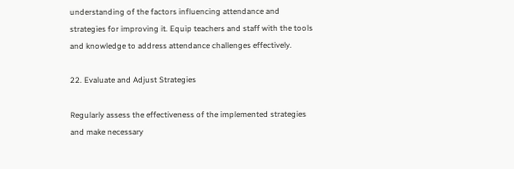understanding of the factors influencing attendance and strategies for improving it. Equip teachers and staff with the tools and knowledge to address attendance challenges effectively.

22. Evaluate and Adjust Strategies

Regularly assess the effectiveness of the implemented strategies and make necessary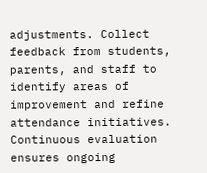adjustments. Collect feedback from students, parents, and staff to identify areas of improvement and refine attendance initiatives. Continuous evaluation ensures ongoing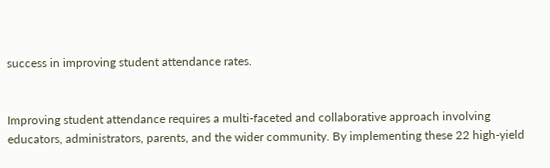success in improving student attendance rates.


Improving student attendance requires a multi-faceted and collaborative approach involving educators, administrators, parents, and the wider community. By implementing these 22 high-yield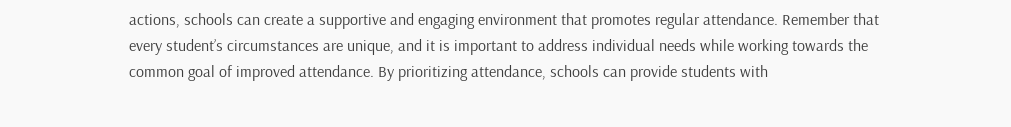actions, schools can create a supportive and engaging environment that promotes regular attendance. Remember that every student’s circumstances are unique, and it is important to address individual needs while working towards the common goal of improved attendance. By prioritizing attendance, schools can provide students with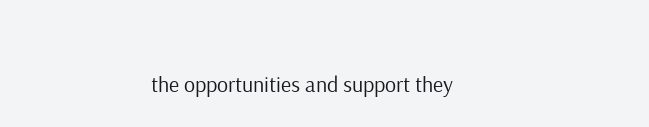the opportunities and support they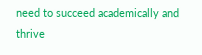need to succeed academically and thrive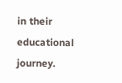in their educational journey.